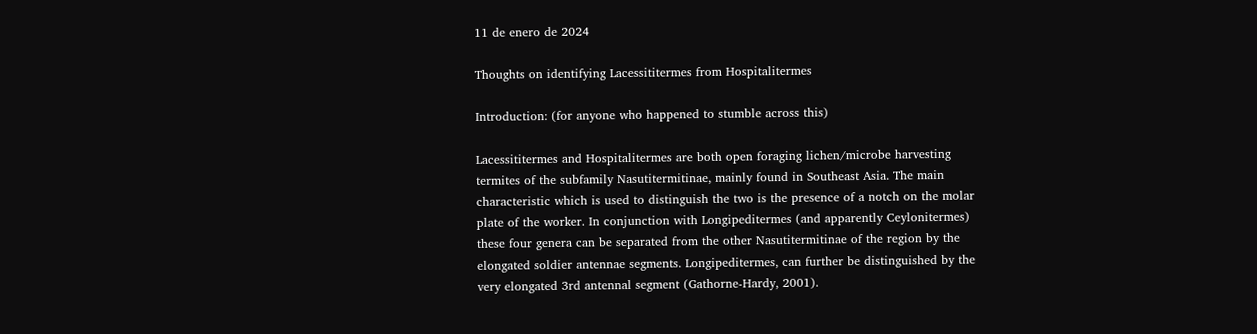11 de enero de 2024

Thoughts on identifying Lacessititermes from Hospitalitermes

Introduction: (for anyone who happened to stumble across this)

Lacessititermes and Hospitalitermes are both open foraging lichen/microbe harvesting termites of the subfamily Nasutitermitinae, mainly found in Southeast Asia. The main characteristic which is used to distinguish the two is the presence of a notch on the molar plate of the worker. In conjunction with Longipeditermes (and apparently Ceylonitermes) these four genera can be separated from the other Nasutitermitinae of the region by the elongated soldier antennae segments. Longipeditermes, can further be distinguished by the very elongated 3rd antennal segment (Gathorne-Hardy, 2001).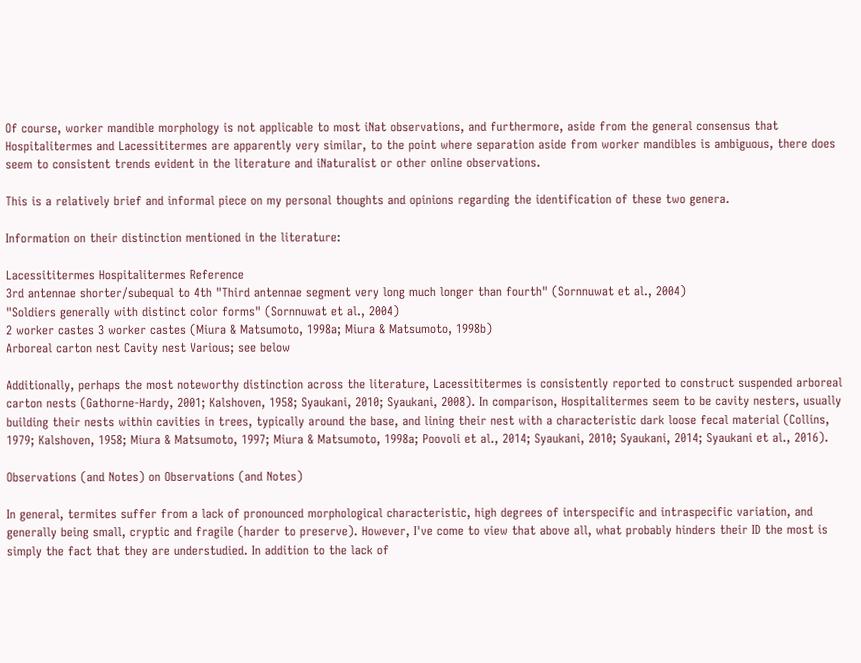Of course, worker mandible morphology is not applicable to most iNat observations, and furthermore, aside from the general consensus that Hospitalitermes and Lacessititermes are apparently very similar, to the point where separation aside from worker mandibles is ambiguous, there does seem to consistent trends evident in the literature and iNaturalist or other online observations.

This is a relatively brief and informal piece on my personal thoughts and opinions regarding the identification of these two genera.

Information on their distinction mentioned in the literature:

Lacessititermes Hospitalitermes Reference
3rd antennae shorter/subequal to 4th "Third antennae segment very long much longer than fourth" (Sornnuwat et al., 2004)
"Soldiers generally with distinct color forms" (Sornnuwat et al., 2004)
2 worker castes 3 worker castes (Miura & Matsumoto, 1998a; Miura & Matsumoto, 1998b)
Arboreal carton nest Cavity nest Various; see below

Additionally, perhaps the most noteworthy distinction across the literature, Lacessititermes is consistently reported to construct suspended arboreal carton nests (Gathorne-Hardy, 2001; Kalshoven, 1958; Syaukani, 2010; Syaukani, 2008). In comparison, Hospitalitermes seem to be cavity nesters, usually building their nests within cavities in trees, typically around the base, and lining their nest with a characteristic dark loose fecal material (Collins, 1979; Kalshoven, 1958; Miura & Matsumoto, 1997; Miura & Matsumoto, 1998a; Poovoli et al., 2014; Syaukani, 2010; Syaukani, 2014; Syaukani et al., 2016).

Observations (and Notes) on Observations (and Notes)

In general, termites suffer from a lack of pronounced morphological characteristic, high degrees of interspecific and intraspecific variation, and generally being small, cryptic and fragile (harder to preserve). However, I've come to view that above all, what probably hinders their ID the most is simply the fact that they are understudied. In addition to the lack of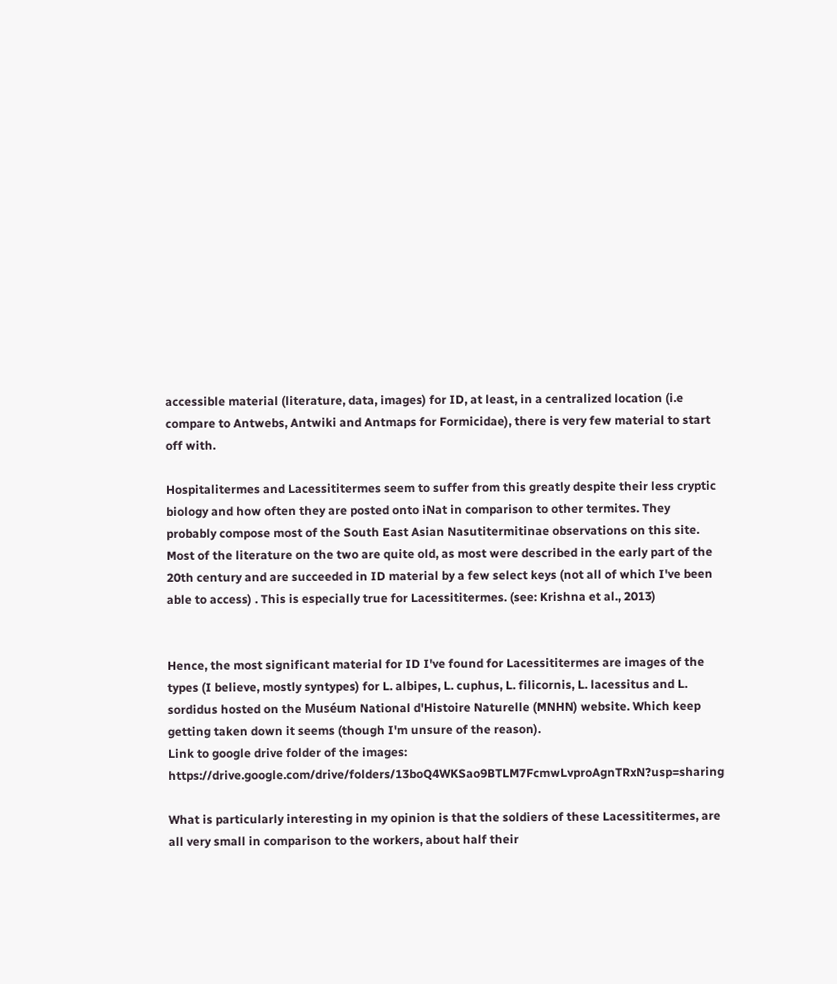accessible material (literature, data, images) for ID, at least, in a centralized location (i.e compare to Antwebs, Antwiki and Antmaps for Formicidae), there is very few material to start off with.

Hospitalitermes and Lacessititermes seem to suffer from this greatly despite their less cryptic biology and how often they are posted onto iNat in comparison to other termites. They probably compose most of the South East Asian Nasutitermitinae observations on this site. Most of the literature on the two are quite old, as most were described in the early part of the 20th century and are succeeded in ID material by a few select keys (not all of which I've been able to access) . This is especially true for Lacessititermes. (see: Krishna et al., 2013)


Hence, the most significant material for ID I've found for Lacessititermes are images of the types (I believe, mostly syntypes) for L. albipes, L. cuphus, L. filicornis, L. lacessitus and L. sordidus hosted on the Muséum National d'Histoire Naturelle (MNHN) website. Which keep getting taken down it seems (though I'm unsure of the reason).
Link to google drive folder of the images: https://drive.google.com/drive/folders/13boQ4WKSao9BTLM7FcmwLvproAgnTRxN?usp=sharing

What is particularly interesting in my opinion is that the soldiers of these Lacessititermes, are all very small in comparison to the workers, about half their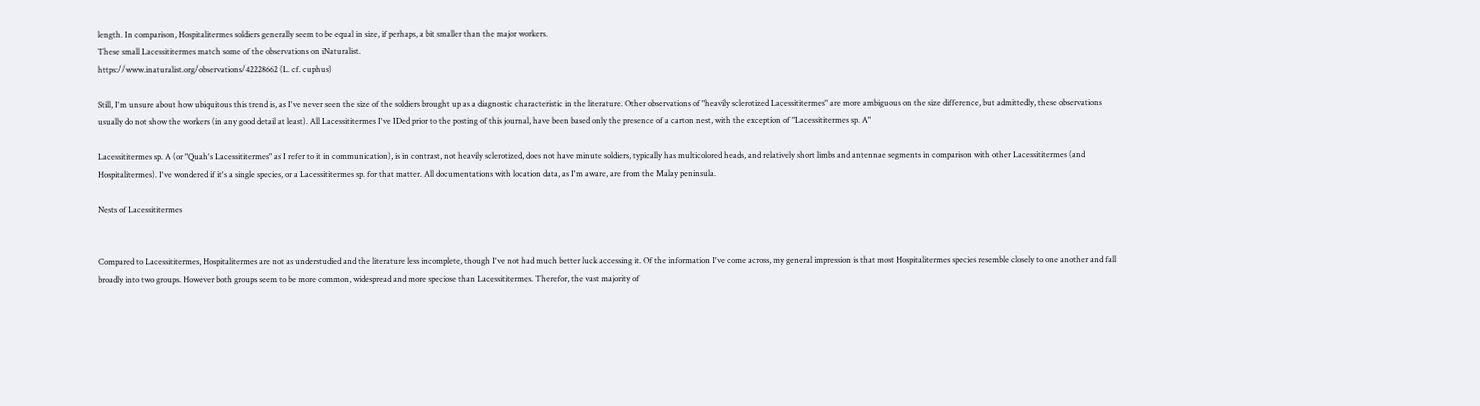length. In comparison, Hospitalitermes soldiers generally seem to be equal in size, if perhaps, a bit smaller than the major workers.
These small Lacessititermes match some of the observations on iNaturalist.
https://www.inaturalist.org/observations/42228662 (L. cf. cuphus)

Still, I'm unsure about how ubiquitous this trend is, as I've never seen the size of the soldiers brought up as a diagnostic characteristic in the literature. Other observations of "heavily sclerotized Lacessititermes" are more ambiguous on the size difference, but admittedly, these observations usually do not show the workers (in any good detail at least). All Lacessititermes I've IDed prior to the posting of this journal, have been based only the presence of a carton nest, with the exception of "Lacessititermes sp. A"

Lacessititermes sp. A (or "Quah's Lacessititermes" as I refer to it in communication), is in contrast, not heavily sclerotized, does not have minute soldiers, typically has multicolored heads, and relatively short limbs and antennae segments in comparison with other Lacessititermes (and Hospitalitermes). I've wondered if it's a single species, or a Lacessititermes sp. for that matter. All documentations with location data, as I'm aware, are from the Malay peninsula.

Nests of Lacessititermes


Compared to Lacessititermes, Hospitalitermes are not as understudied and the literature less incomplete, though I've not had much better luck accessing it. Of the information I've come across, my general impression is that most Hospitalitermes species resemble closely to one another and fall broadly into two groups. However both groups seem to be more common, widespread and more speciose than Lacessititermes. Therefor, the vast majority of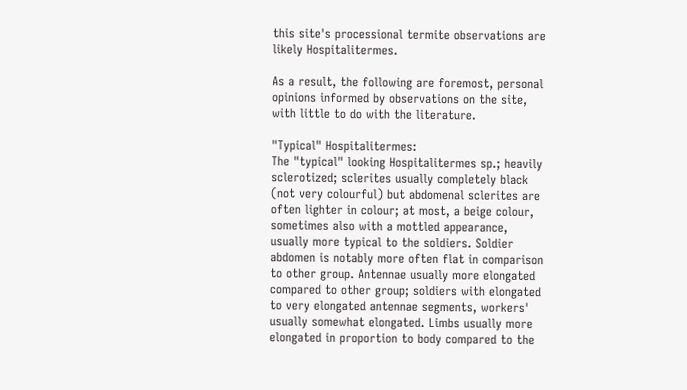this site's processional termite observations are likely Hospitalitermes.

As a result, the following are foremost, personal opinions informed by observations on the site, with little to do with the literature.

"Typical" Hospitalitermes:
The "typical" looking Hospitalitermes sp.; heavily sclerotized; sclerites usually completely black (not very colourful) but abdomenal sclerites are often lighter in colour; at most, a beige colour, sometimes also with a mottled appearance, usually more typical to the soldiers. Soldier abdomen is notably more often flat in comparison to other group. Antennae usually more elongated compared to other group; soldiers with elongated to very elongated antennae segments, workers' usually somewhat elongated. Limbs usually more elongated in proportion to body compared to the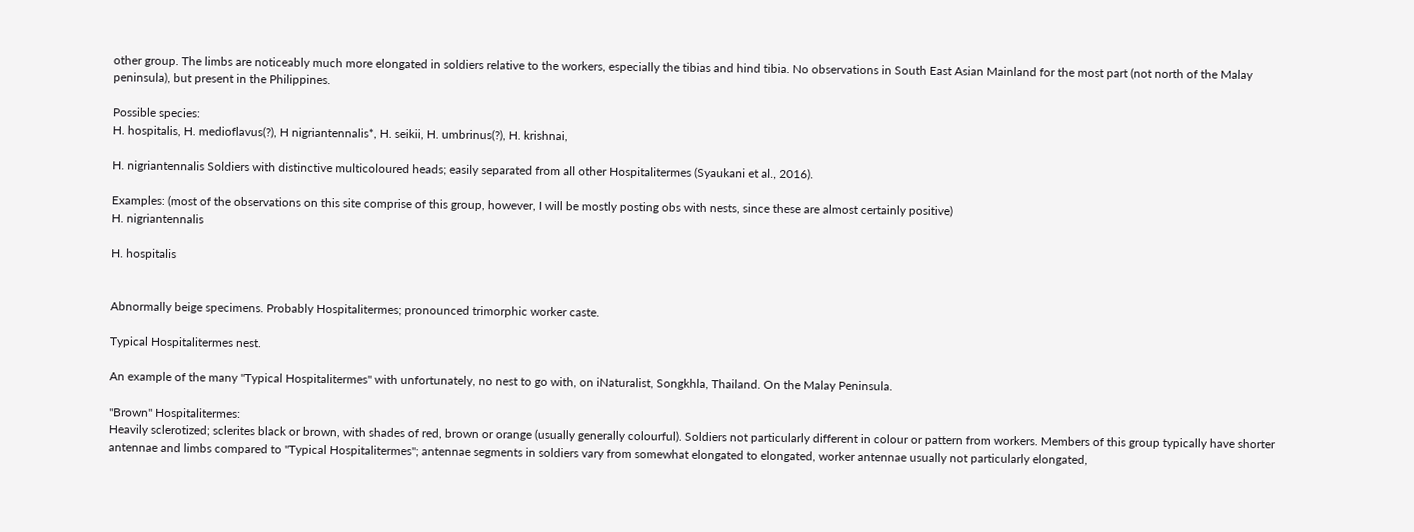other group. The limbs are noticeably much more elongated in soldiers relative to the workers, especially the tibias and hind tibia. No observations in South East Asian Mainland for the most part (not north of the Malay peninsula), but present in the Philippines.

Possible species:
H. hospitalis, H. medioflavus(?), H nigriantennalis*, H. seikii, H. umbrinus(?), H. krishnai,

H. nigriantennalis Soldiers with distinctive multicoloured heads; easily separated from all other Hospitalitermes (Syaukani et al., 2016).

Examples: (most of the observations on this site comprise of this group, however, I will be mostly posting obs with nests, since these are almost certainly positive)
H. nigriantennalis

H. hospitalis


Abnormally beige specimens. Probably Hospitalitermes; pronounced trimorphic worker caste.

Typical Hospitalitermes nest.

An example of the many "Typical Hospitalitermes" with unfortunately, no nest to go with, on iNaturalist, Songkhla, Thailand. On the Malay Peninsula.

"Brown" Hospitalitermes:
Heavily sclerotized; sclerites black or brown, with shades of red, brown or orange (usually generally colourful). Soldiers not particularly different in colour or pattern from workers. Members of this group typically have shorter antennae and limbs compared to "Typical Hospitalitermes"; antennae segments in soldiers vary from somewhat elongated to elongated, worker antennae usually not particularly elongated,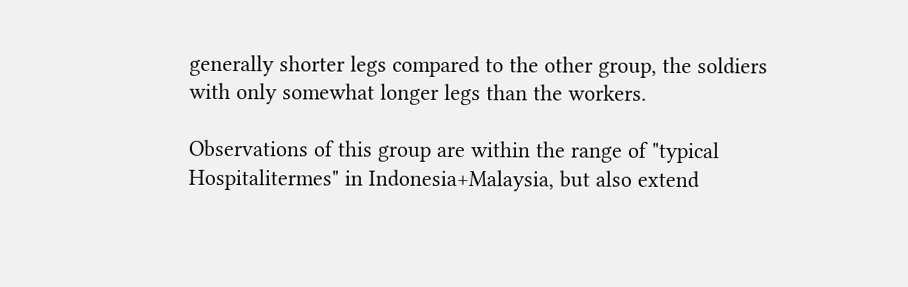generally shorter legs compared to the other group, the soldiers with only somewhat longer legs than the workers.

Observations of this group are within the range of "typical Hospitalitermes" in Indonesia+Malaysia, but also extend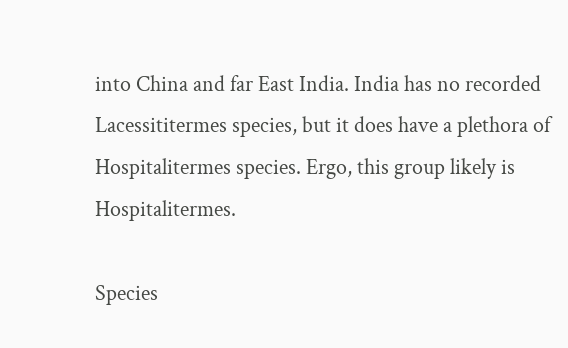into China and far East India. India has no recorded Lacessititermes species, but it does have a plethora of Hospitalitermes species. Ergo, this group likely is Hospitalitermes.

Species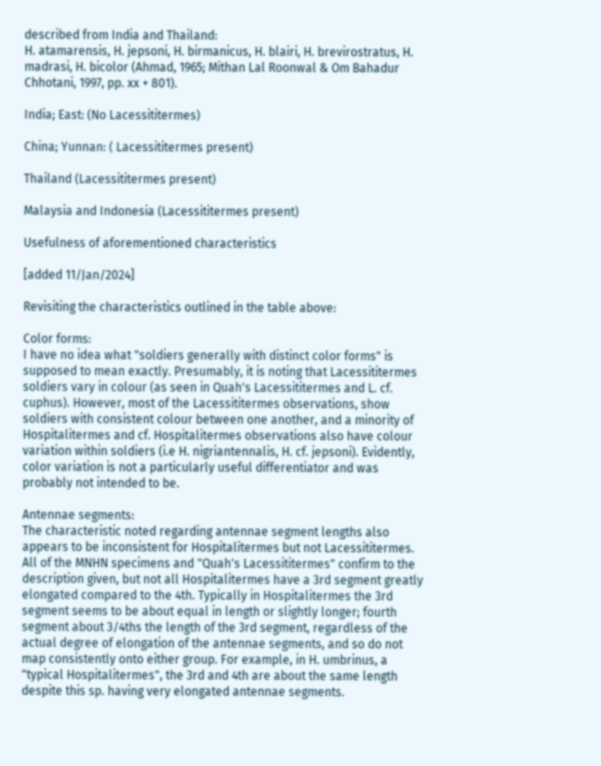described from India and Thailand:
H. atamarensis, H. jepsoni, H. birmanicus, H. blairi, H. brevirostratus, H. madrasi, H. bicolor (Ahmad, 1965; Mithan Lal Roonwal & Om Bahadur Chhotani, 1997, pp. xx + 801).

India; East: (No Lacessititermes)

China; Yunnan: ( Lacessititermes present)

Thailand (Lacessititermes present)

Malaysia and Indonesia (Lacessititermes present)

Usefulness of aforementioned characteristics

[added 11/Jan/2024]

Revisiting the characteristics outlined in the table above:

Color forms:
I have no idea what "soldiers generally with distinct color forms" is supposed to mean exactly. Presumably, it is noting that Lacessititermes soldiers vary in colour (as seen in Quah's Lacessititermes and L. cf. cuphus). However, most of the Lacessititermes observations, show soldiers with consistent colour between one another, and a minority of Hospitalitermes and cf. Hospitalitermes observations also have colour variation within soldiers (i.e H. nigriantennalis, H. cf. jepsoni). Evidently, color variation is not a particularly useful differentiator and was probably not intended to be.

Antennae segments:
The characteristic noted regarding antennae segment lengths also appears to be inconsistent for Hospitalitermes but not Lacessititermes. All of the MNHN specimens and "Quah's Lacessititermes" confirm to the description given, but not all Hospitalitermes have a 3rd segment greatly elongated compared to the 4th. Typically in Hospitalitermes the 3rd segment seems to be about equal in length or slightly longer; fourth segment about 3/4ths the length of the 3rd segment, regardless of the actual degree of elongation of the antennae segments, and so do not map consistently onto either group. For example, in H. umbrinus, a "typical Hospitalitermes", the 3rd and 4th are about the same length despite this sp. having very elongated antennae segments.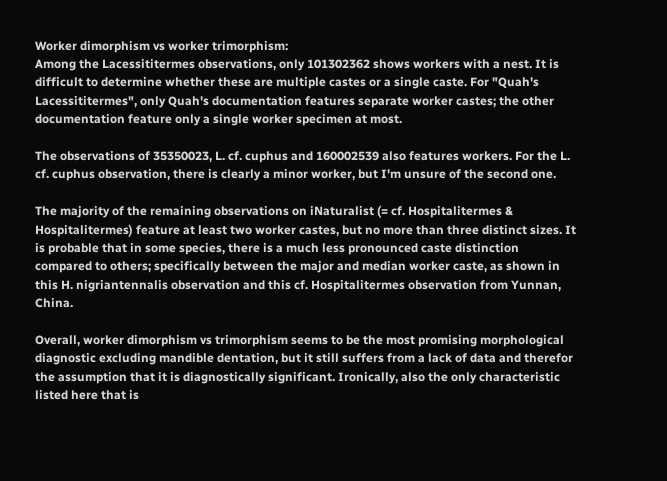Worker dimorphism vs worker trimorphism:
Among the Lacessititermes observations, only 101302362 shows workers with a nest. It is difficult to determine whether these are multiple castes or a single caste. For "Quah's Lacessititermes", only Quah's documentation features separate worker castes; the other documentation feature only a single worker specimen at most.

The observations of 35350023, L. cf. cuphus and 160002539 also features workers. For the L. cf. cuphus observation, there is clearly a minor worker, but I'm unsure of the second one.

The majority of the remaining observations on iNaturalist (= cf. Hospitalitermes & Hospitalitermes) feature at least two worker castes, but no more than three distinct sizes. It is probable that in some species, there is a much less pronounced caste distinction compared to others; specifically between the major and median worker caste, as shown in this H. nigriantennalis observation and this cf. Hospitalitermes observation from Yunnan, China.

Overall, worker dimorphism vs trimorphism seems to be the most promising morphological diagnostic excluding mandible dentation, but it still suffers from a lack of data and therefor the assumption that it is diagnostically significant. Ironically, also the only characteristic listed here that is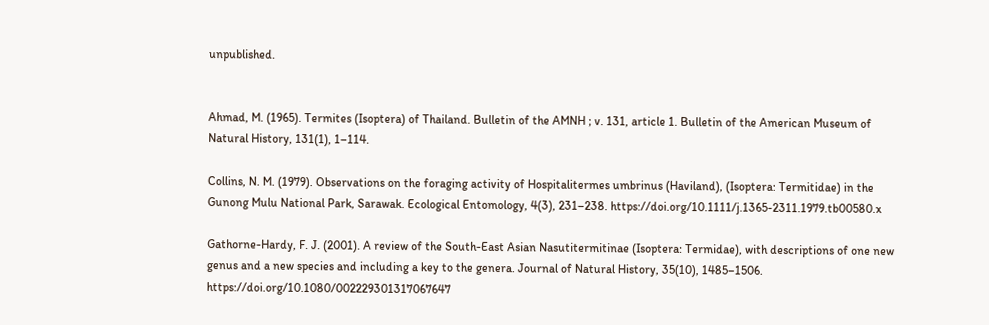unpublished.


Ahmad, M. (1965). Termites (Isoptera) of Thailand. Bulletin of the AMNH ; v. 131, article 1. Bulletin of the American Museum of Natural History, 131(1), 1–114.

Collins, N. M. (1979). Observations on the foraging activity of Hospitalitermes umbrinus (Haviland), (Isoptera: Termitidae) in the Gunong Mulu National Park, Sarawak. Ecological Entomology, 4(3), 231–238. https://doi.org/10.1111/j.1365-2311.1979.tb00580.x

Gathorne-Hardy, F. J. (2001). A review of the South-East Asian Nasutitermitinae (Isoptera: Termidae), with descriptions of one new genus and a new species and including a key to the genera. Journal of Natural History, 35(10), 1485–1506. https://doi.org/10.1080/002229301317067647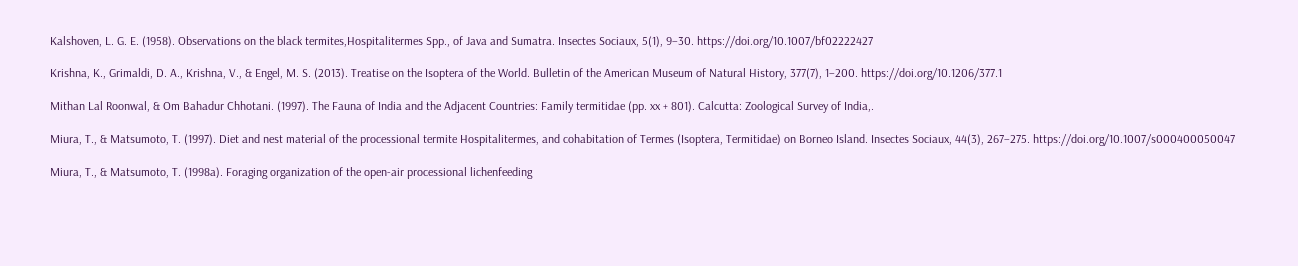Kalshoven, L. G. E. (1958). Observations on the black termites,Hospitalitermes Spp., of Java and Sumatra. Insectes Sociaux, 5(1), 9–30. https://doi.org/10.1007/bf02222427

Krishna, K., Grimaldi, D. A., Krishna, V., & Engel, M. S. (2013). Treatise on the Isoptera of the World. Bulletin of the American Museum of Natural History, 377(7), 1–200. https://doi.org/10.1206/377.1

Mithan Lal Roonwal, & Om Bahadur Chhotani. (1997). The Fauna of India and the Adjacent Countries: Family termitidae (pp. xx + 801). Calcutta: Zoological Survey of India,.

Miura, T., & Matsumoto, T. (1997). Diet and nest material of the processional termite Hospitalitermes, and cohabitation of Termes (Isoptera, Termitidae) on Borneo Island. Insectes Sociaux, 44(3), 267–275. https://doi.org/10.1007/s000400050047

Miura, T., & Matsumoto, T. (1998a). Foraging organization of the open-air processional lichenfeeding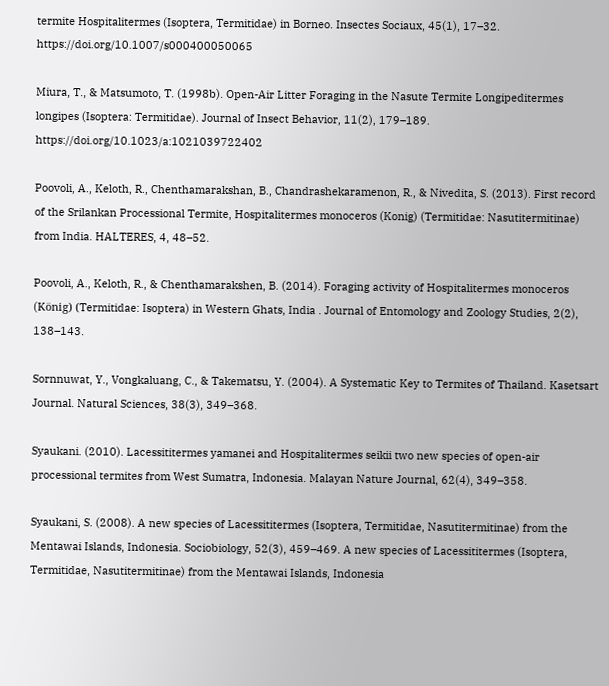termite Hospitalitermes (Isoptera, Termitidae) in Borneo. Insectes Sociaux, 45(1), 17–32. https://doi.org/10.1007/s000400050065

Miura, T., & Matsumoto, T. (1998b). Open-Air Litter Foraging in the Nasute Termite Longipeditermes longipes (Isoptera: Termitidae). Journal of Insect Behavior, 11(2), 179–189. https://doi.org/10.1023/a:1021039722402

Poovoli, A., Keloth, R., Chenthamarakshan, B., Chandrashekaramenon, R., & Nivedita, S. (2013). First record of the Srilankan Processional Termite, Hospitalitermes monoceros (Konig) (Termitidae: Nasutitermitinae) from India. HALTERES, 4, 48–52.

Poovoli, A., Keloth, R., & Chenthamarakshen, B. (2014). Foraging activity of Hospitalitermes monoceros (König) (Termitidae: Isoptera) in Western Ghats, India . Journal of Entomology and Zoology Studies, 2(2), 138–143.

Sornnuwat, Y., Vongkaluang, C., & Takematsu, Y. (2004). A Systematic Key to Termites of Thailand. Kasetsart Journal. Natural Sciences, 38(3), 349–368.

Syaukani. (2010). Lacessititermes yamanei and Hospitalitermes seikii two new species of open-air processional termites from West Sumatra, Indonesia. Malayan Nature Journal, 62(4), 349–358.

Syaukani, S. (2008). A new species of Lacessititermes (Isoptera, Termitidae, Nasutitermitinae) from the Mentawai Islands, Indonesia. Sociobiology, 52(3), 459–469. A new species of Lacessititermes (Isoptera, Termitidae, Nasutitermitinae) from the Mentawai Islands, Indonesia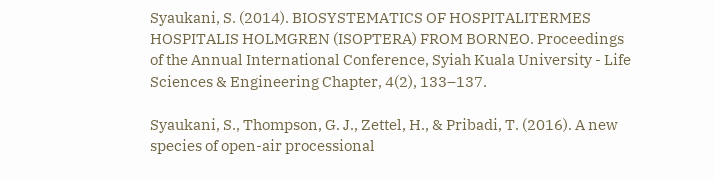Syaukani, S. (2014). BIOSYSTEMATICS OF HOSPITALITERMES HOSPITALIS HOLMGREN (ISOPTERA) FROM BORNEO. Proceedings of the Annual International Conference, Syiah Kuala University - Life Sciences & Engineering Chapter, 4(2), 133–137.

Syaukani, S., Thompson, G. J., Zettel, H., & Pribadi, T. (2016). A new species of open-air processional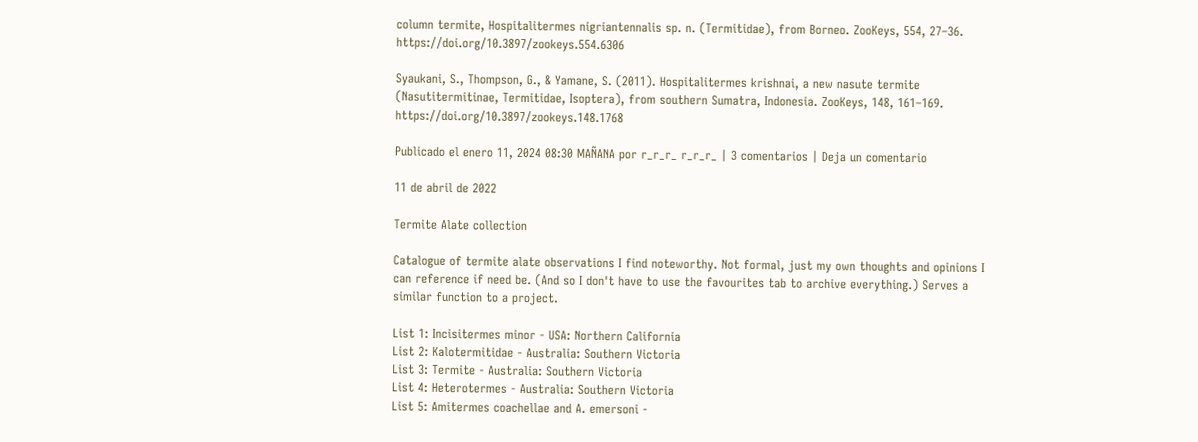column termite, Hospitalitermes nigriantennalis sp. n. (Termitidae), from Borneo. ZooKeys, 554, 27–36. https://doi.org/10.3897/zookeys.554.6306

Syaukani, S., Thompson, G., & Yamane, S. (2011). Hospitalitermes krishnai, a new nasute termite (Nasutitermitinae, Termitidae, Isoptera), from southern Sumatra, Indonesia. ZooKeys, 148, 161–169. https://doi.org/10.3897/zookeys.148.1768

Publicado el enero 11, 2024 08:30 MAÑANA por r_r_r_ r_r_r_ | 3 comentarios | Deja un comentario

11 de abril de 2022

Termite Alate collection

Catalogue of termite alate observations I find noteworthy. Not formal, just my own thoughts and opinions I can reference if need be. (And so I don't have to use the favourites tab to archive everything.) Serves a similar function to a project.

List 1: Incisitermes minor - USA: Northern California
List 2: Kalotermitidae - Australia: Southern Victoria
List 3: Termite - Australia: Southern Victoria
List 4: Heterotermes - Australia: Southern Victoria
List 5: Amitermes coachellae and A. emersoni -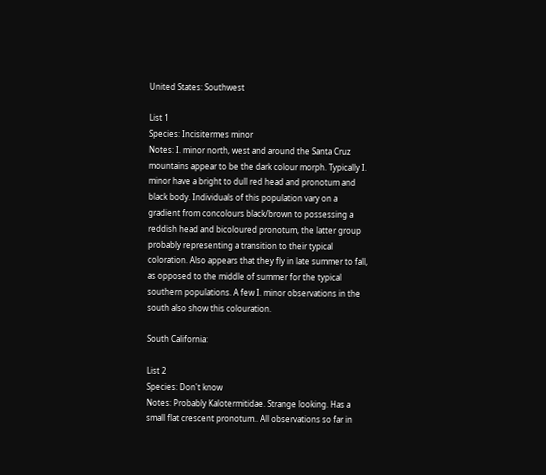United States: Southwest

List 1
Species: Incisitermes minor
Notes: I. minor north, west and around the Santa Cruz mountains appear to be the dark colour morph. Typically I. minor have a bright to dull red head and pronotum and black body. Individuals of this population vary on a gradient from concolours black/brown to possessing a reddish head and bicoloured pronotum, the latter group probably representing a transition to their typical coloration. Also appears that they fly in late summer to fall, as opposed to the middle of summer for the typical southern populations. A few I. minor observations in the south also show this colouration.

South California:

List 2
Species: Don't know
Notes: Probably Kalotermitidae. Strange looking. Has a small flat crescent pronotum.. All observations so far in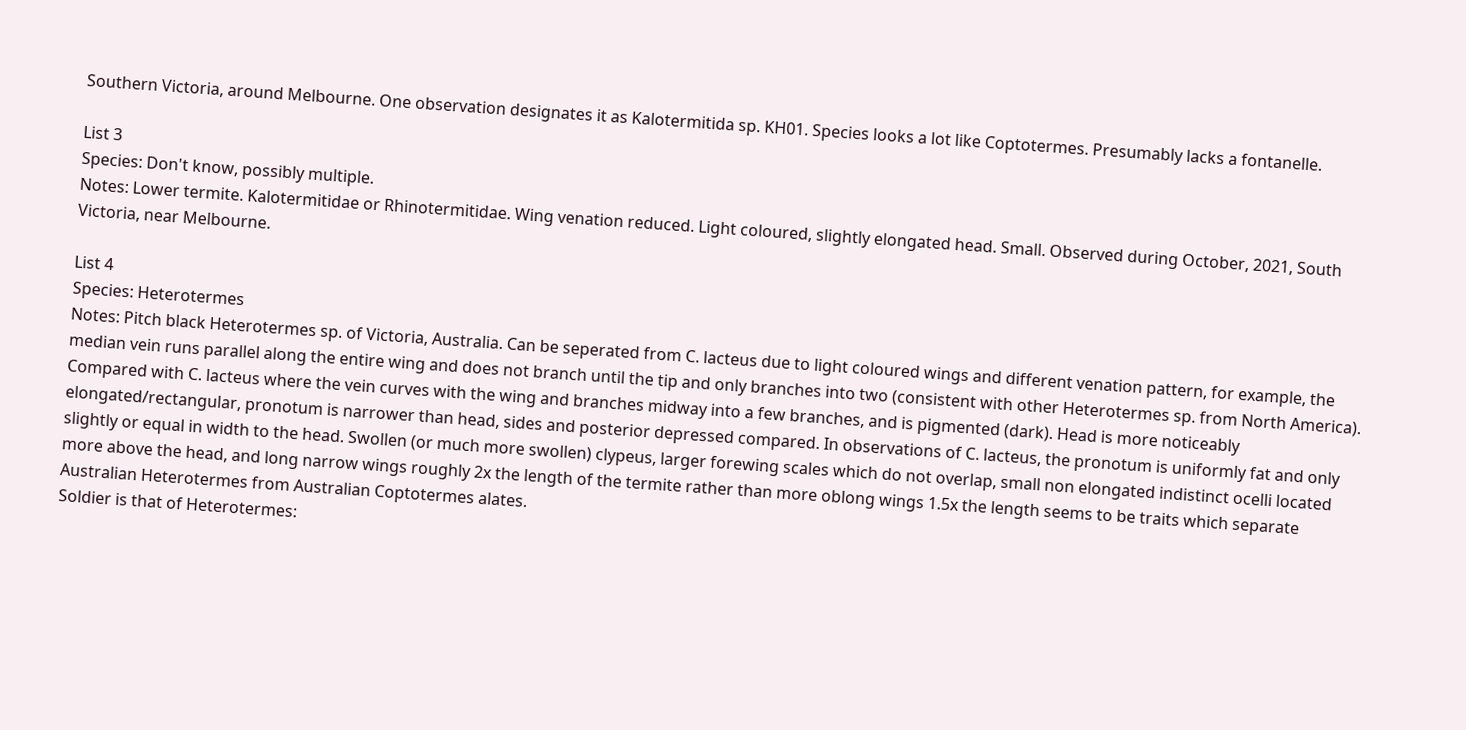Southern Victoria, around Melbourne. One observation designates it as Kalotermitida sp. KH01. Species looks a lot like Coptotermes. Presumably lacks a fontanelle.

List 3
Species: Don't know, possibly multiple.
Notes: Lower termite. Kalotermitidae or Rhinotermitidae. Wing venation reduced. Light coloured, slightly elongated head. Small. Observed during October, 2021, South Victoria, near Melbourne.

List 4
Species: Heterotermes
Notes: Pitch black Heterotermes sp. of Victoria, Australia. Can be seperated from C. lacteus due to light coloured wings and different venation pattern, for example, the median vein runs parallel along the entire wing and does not branch until the tip and only branches into two (consistent with other Heterotermes sp. from North America). Compared with C. lacteus where the vein curves with the wing and branches midway into a few branches, and is pigmented (dark). Head is more noticeably elongated/rectangular, pronotum is narrower than head, sides and posterior depressed compared. In observations of C. lacteus, the pronotum is uniformly fat and only slightly or equal in width to the head. Swollen (or much more swollen) clypeus, larger forewing scales which do not overlap, small non elongated indistinct ocelli located more above the head, and long narrow wings roughly 2x the length of the termite rather than more oblong wings 1.5x the length seems to be traits which separate Australian Heterotermes from Australian Coptotermes alates.
Soldier is that of Heterotermes: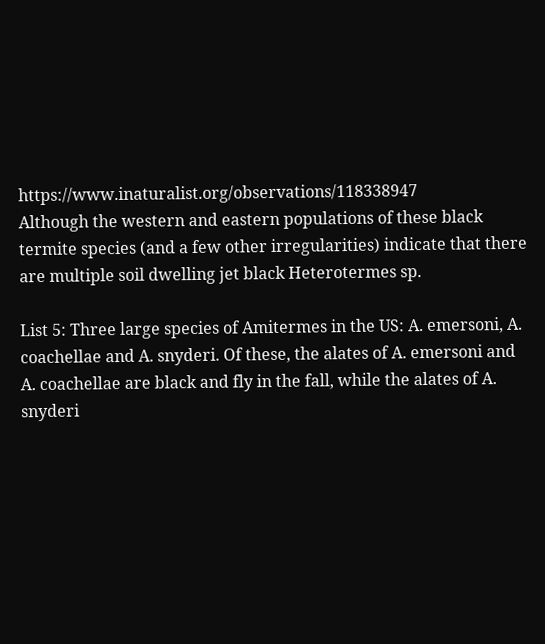https://www.inaturalist.org/observations/118338947
Although the western and eastern populations of these black termite species (and a few other irregularities) indicate that there are multiple soil dwelling jet black Heterotermes sp.

List 5: Three large species of Amitermes in the US: A. emersoni, A. coachellae and A. snyderi. Of these, the alates of A. emersoni and A. coachellae are black and fly in the fall, while the alates of A. snyderi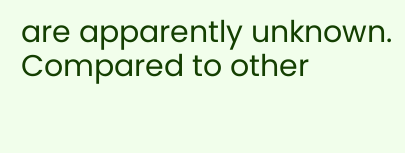are apparently unknown. Compared to other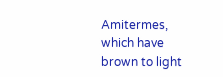Amitermes, which have brown to light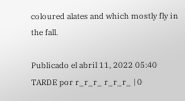coloured alates and which mostly fly in the fall.

Publicado el abril 11, 2022 05:40 TARDE por r_r_r_ r_r_r_ | 0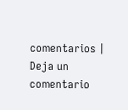comentarios | Deja un comentario